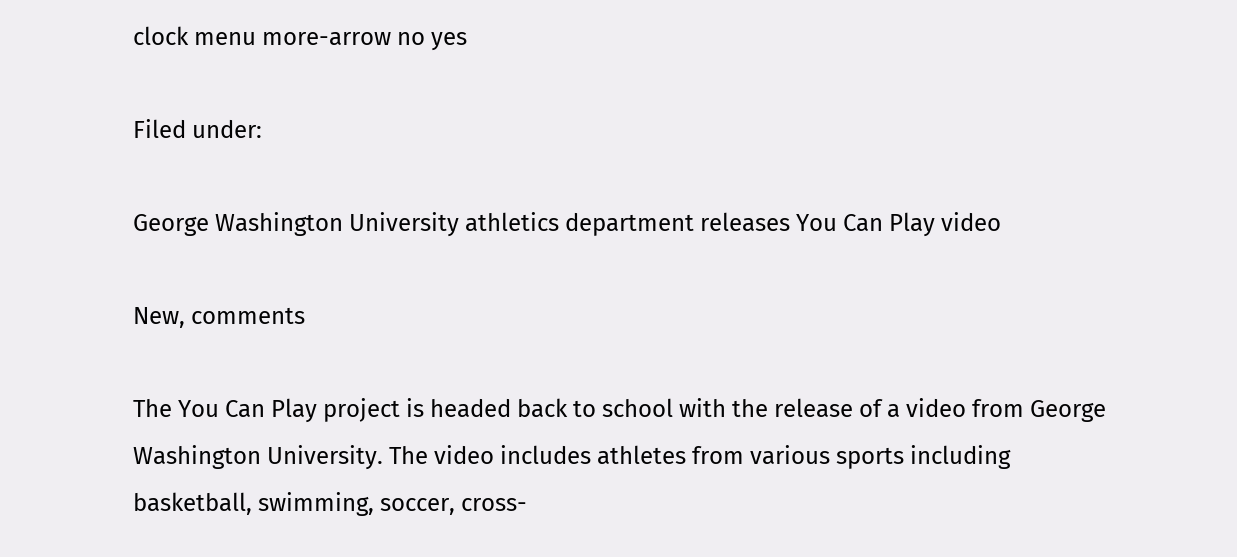clock menu more-arrow no yes

Filed under:

George Washington University athletics department releases You Can Play video

New, comments

The You Can Play project is headed back to school with the release of a video from George Washington University. The video includes athletes from various sports including basketball, swimming, soccer, cross-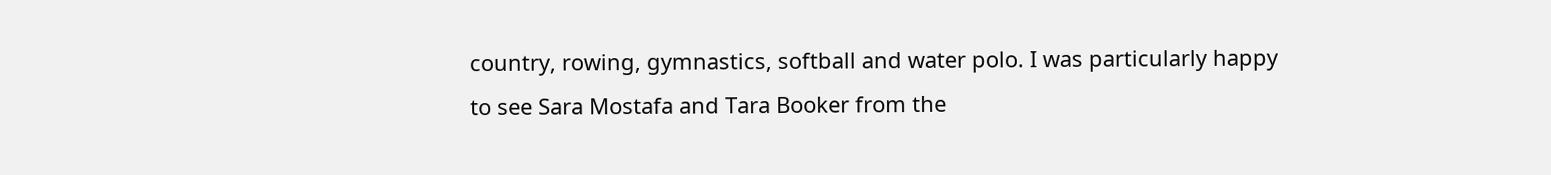country, rowing, gymnastics, softball and water polo. I was particularly happy to see Sara Mostafa and Tara Booker from the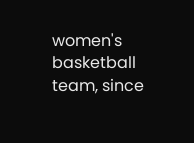women's basketball team, since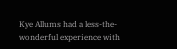Kye Allums had a less-the-wonderful experience with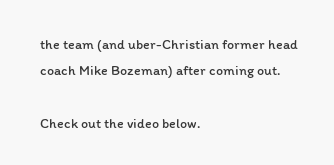the team (and uber-Christian former head coach Mike Bozeman) after coming out.

Check out the video below.